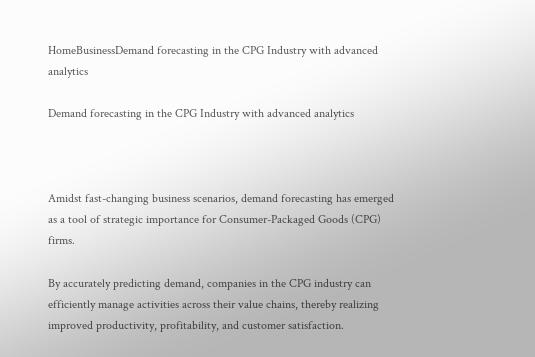HomeBusinessDemand forecasting in the CPG Industry with advanced analytics

Demand forecasting in the CPG Industry with advanced analytics



Amidst fast-changing business scenarios, demand forecasting has emerged as a tool of strategic importance for Consumer-Packaged Goods (CPG) firms.

By accurately predicting demand, companies in the CPG industry can efficiently manage activities across their value chains, thereby realizing improved productivity, profitability, and customer satisfaction.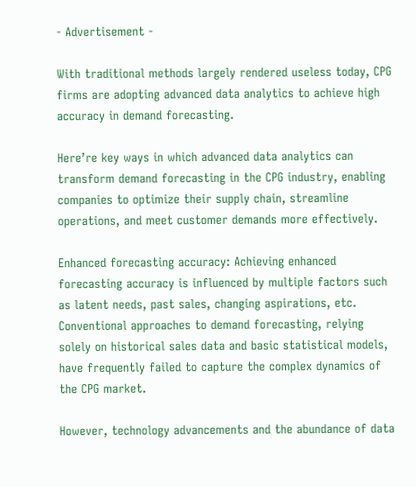- Advertisement -

With traditional methods largely rendered useless today, CPG firms are adopting advanced data analytics to achieve high accuracy in demand forecasting.

Here’re key ways in which advanced data analytics can transform demand forecasting in the CPG industry, enabling companies to optimize their supply chain, streamline operations, and meet customer demands more effectively.

Enhanced forecasting accuracy: Achieving enhanced forecasting accuracy is influenced by multiple factors such as latent needs, past sales, changing aspirations, etc. Conventional approaches to demand forecasting, relying solely on historical sales data and basic statistical models, have frequently failed to capture the complex dynamics of the CPG market.

However, technology advancements and the abundance of data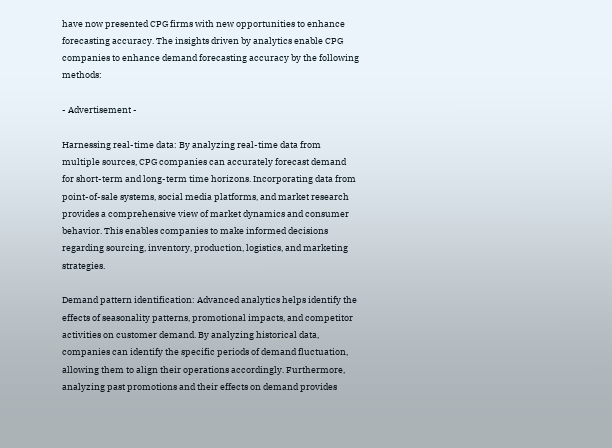have now presented CPG firms with new opportunities to enhance forecasting accuracy. The insights driven by analytics enable CPG companies to enhance demand forecasting accuracy by the following methods:

- Advertisement -

Harnessing real-time data: By analyzing real-time data from multiple sources, CPG companies can accurately forecast demand for short-term and long-term time horizons. Incorporating data from point-of-sale systems, social media platforms, and market research provides a comprehensive view of market dynamics and consumer behavior. This enables companies to make informed decisions regarding sourcing, inventory, production, logistics, and marketing strategies.

Demand pattern identification: Advanced analytics helps identify the effects of seasonality patterns, promotional impacts, and competitor activities on customer demand. By analyzing historical data, companies can identify the specific periods of demand fluctuation, allowing them to align their operations accordingly. Furthermore, analyzing past promotions and their effects on demand provides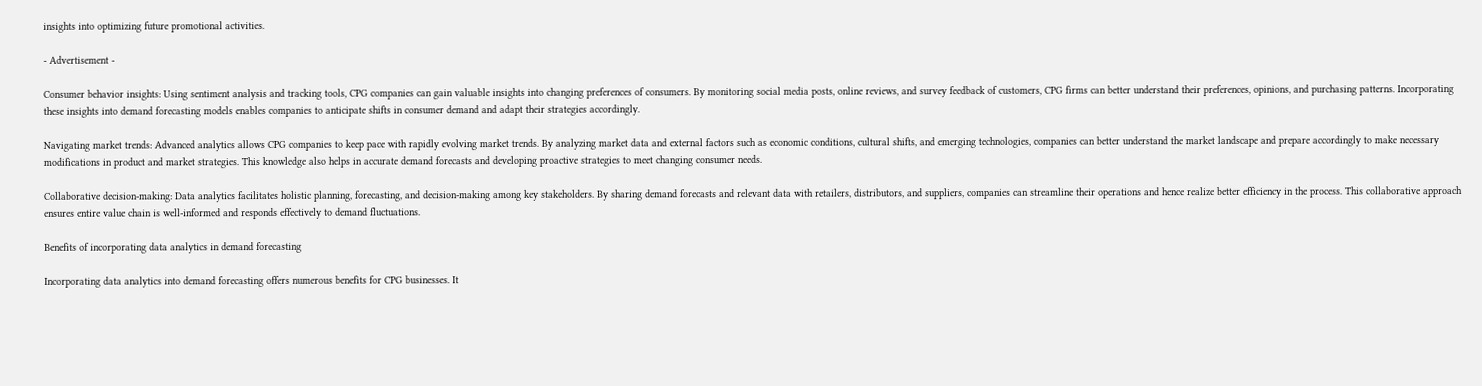insights into optimizing future promotional activities.

- Advertisement -

Consumer behavior insights: Using sentiment analysis and tracking tools, CPG companies can gain valuable insights into changing preferences of consumers. By monitoring social media posts, online reviews, and survey feedback of customers, CPG firms can better understand their preferences, opinions, and purchasing patterns. Incorporating these insights into demand forecasting models enables companies to anticipate shifts in consumer demand and adapt their strategies accordingly.

Navigating market trends: Advanced analytics allows CPG companies to keep pace with rapidly evolving market trends. By analyzing market data and external factors such as economic conditions, cultural shifts, and emerging technologies, companies can better understand the market landscape and prepare accordingly to make necessary modifications in product and market strategies. This knowledge also helps in accurate demand forecasts and developing proactive strategies to meet changing consumer needs.

Collaborative decision-making: Data analytics facilitates holistic planning, forecasting, and decision-making among key stakeholders. By sharing demand forecasts and relevant data with retailers, distributors, and suppliers, companies can streamline their operations and hence realize better efficiency in the process. This collaborative approach ensures entire value chain is well-informed and responds effectively to demand fluctuations.

Benefits of incorporating data analytics in demand forecasting

Incorporating data analytics into demand forecasting offers numerous benefits for CPG businesses. It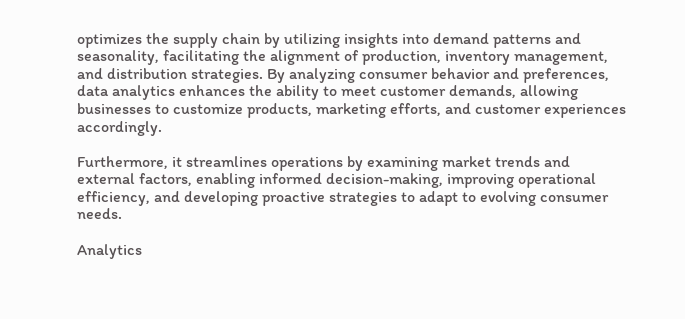optimizes the supply chain by utilizing insights into demand patterns and seasonality, facilitating the alignment of production, inventory management, and distribution strategies. By analyzing consumer behavior and preferences, data analytics enhances the ability to meet customer demands, allowing businesses to customize products, marketing efforts, and customer experiences accordingly.

Furthermore, it streamlines operations by examining market trends and external factors, enabling informed decision-making, improving operational efficiency, and developing proactive strategies to adapt to evolving consumer needs.

Analytics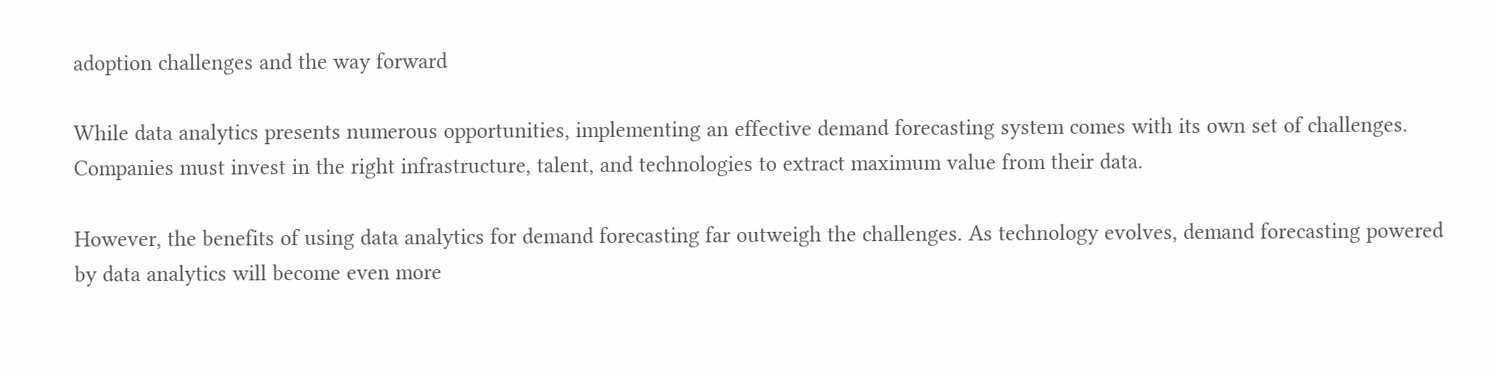adoption challenges and the way forward

While data analytics presents numerous opportunities, implementing an effective demand forecasting system comes with its own set of challenges. Companies must invest in the right infrastructure, talent, and technologies to extract maximum value from their data.

However, the benefits of using data analytics for demand forecasting far outweigh the challenges. As technology evolves, demand forecasting powered by data analytics will become even more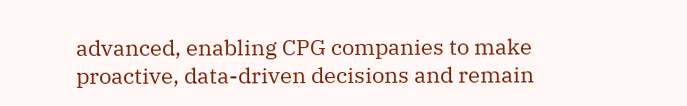advanced, enabling CPG companies to make proactive, data-driven decisions and remain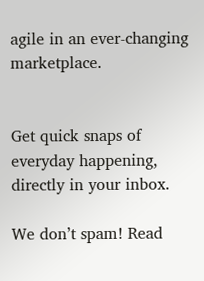agile in an ever-changing marketplace.


Get quick snaps of everyday happening, directly in your inbox.

We don’t spam! Read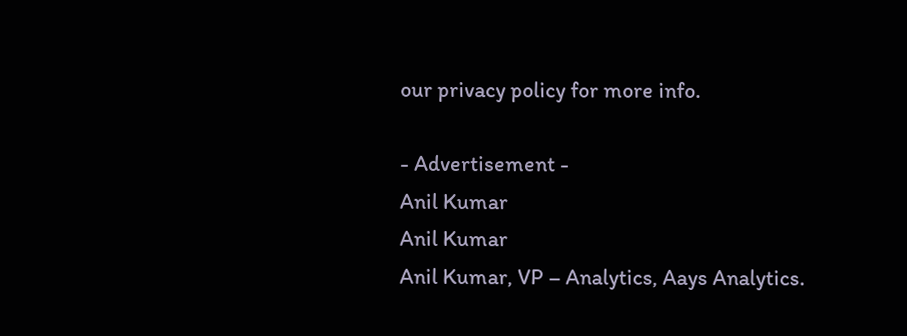our privacy policy for more info.

- Advertisement -
Anil Kumar
Anil Kumar
Anil Kumar, VP – Analytics, Aays Analytics.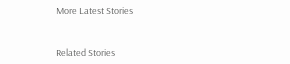More Latest Stories


Related Stories